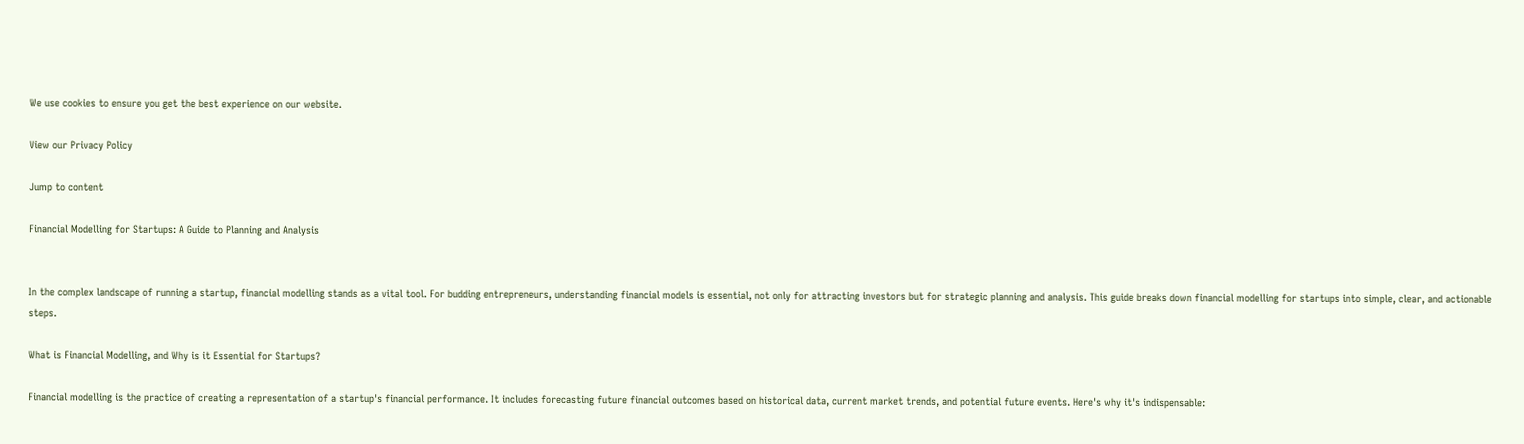We use cookies to ensure you get the best experience on our website.

View our Privacy Policy

Jump to content

Financial Modelling for Startups: A Guide to Planning and Analysis


In the complex landscape of running a startup, financial modelling stands as a vital tool. For budding entrepreneurs, understanding financial models is essential, not only for attracting investors but for strategic planning and analysis. This guide breaks down financial modelling for startups into simple, clear, and actionable steps.

What is Financial Modelling, and Why is it Essential for Startups?

Financial modelling is the practice of creating a representation of a startup's financial performance. It includes forecasting future financial outcomes based on historical data, current market trends, and potential future events. Here's why it's indispensable: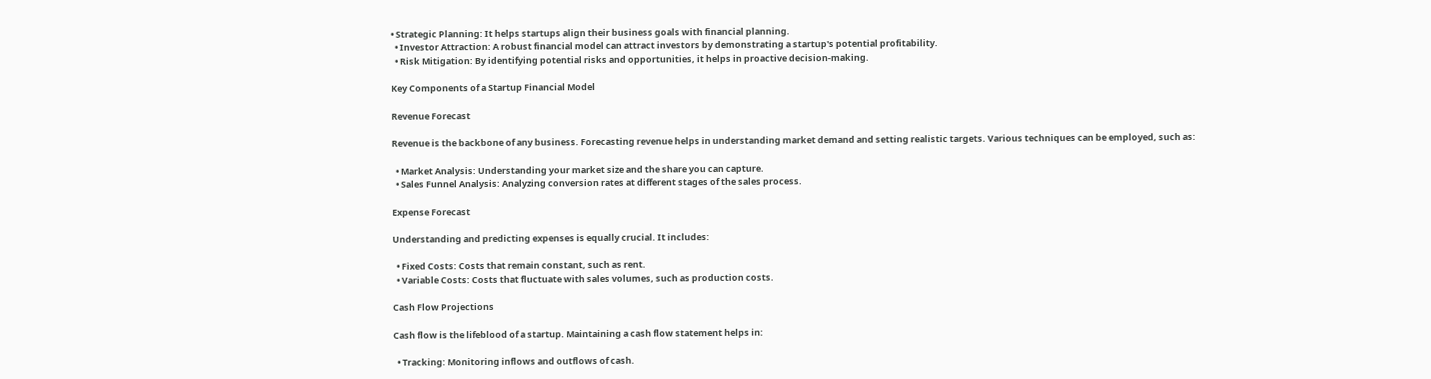• Strategic Planning: It helps startups align their business goals with financial planning.
  • Investor Attraction: A robust financial model can attract investors by demonstrating a startup's potential profitability.
  • Risk Mitigation: By identifying potential risks and opportunities, it helps in proactive decision-making.

Key Components of a Startup Financial Model

Revenue Forecast

Revenue is the backbone of any business. Forecasting revenue helps in understanding market demand and setting realistic targets. Various techniques can be employed, such as:

  • Market Analysis: Understanding your market size and the share you can capture.
  • Sales Funnel Analysis: Analyzing conversion rates at different stages of the sales process.

Expense Forecast

Understanding and predicting expenses is equally crucial. It includes:

  • Fixed Costs: Costs that remain constant, such as rent.
  • Variable Costs: Costs that fluctuate with sales volumes, such as production costs.

Cash Flow Projections

Cash flow is the lifeblood of a startup. Maintaining a cash flow statement helps in:

  • Tracking: Monitoring inflows and outflows of cash.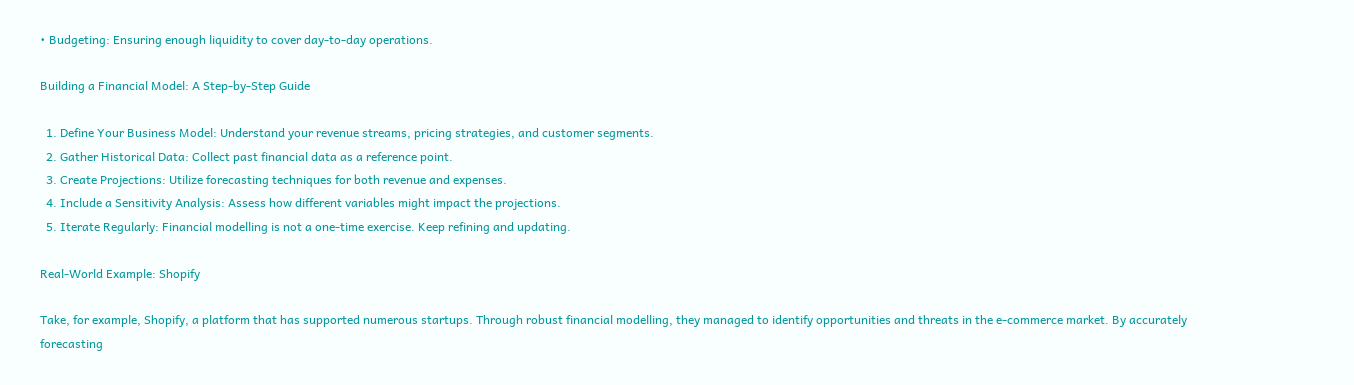• Budgeting: Ensuring enough liquidity to cover day-to-day operations.

Building a Financial Model: A Step-by-Step Guide

  1. Define Your Business Model: Understand your revenue streams, pricing strategies, and customer segments.
  2. Gather Historical Data: Collect past financial data as a reference point.
  3. Create Projections: Utilize forecasting techniques for both revenue and expenses.
  4. Include a Sensitivity Analysis: Assess how different variables might impact the projections.
  5. Iterate Regularly: Financial modelling is not a one-time exercise. Keep refining and updating.

Real-World Example: Shopify

Take, for example, Shopify, a platform that has supported numerous startups. Through robust financial modelling, they managed to identify opportunities and threats in the e-commerce market. By accurately forecasting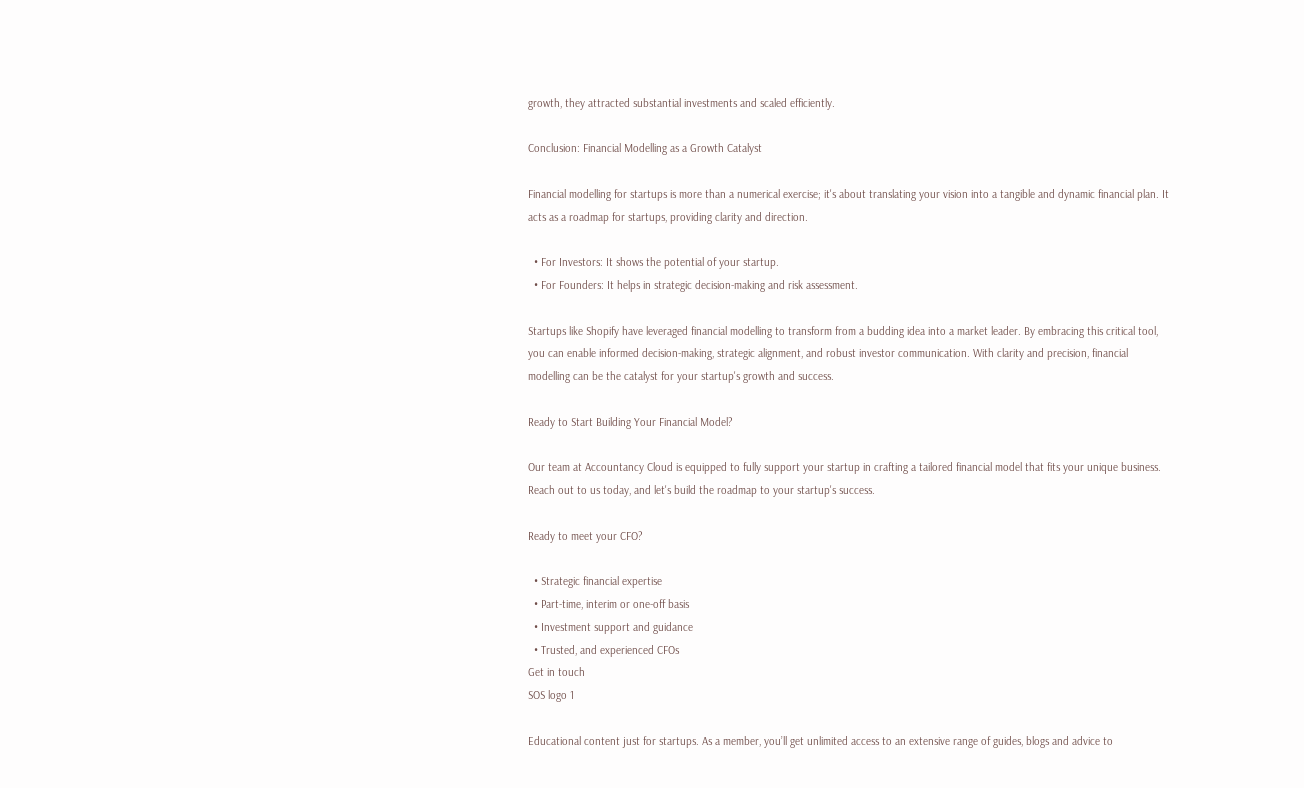growth, they attracted substantial investments and scaled efficiently.

Conclusion: Financial Modelling as a Growth Catalyst

Financial modelling for startups is more than a numerical exercise; it's about translating your vision into a tangible and dynamic financial plan. It acts as a roadmap for startups, providing clarity and direction.

  • For Investors: It shows the potential of your startup.
  • For Founders: It helps in strategic decision-making and risk assessment.

Startups like Shopify have leveraged financial modelling to transform from a budding idea into a market leader. By embracing this critical tool, you can enable informed decision-making, strategic alignment, and robust investor communication. With clarity and precision, financial modelling can be the catalyst for your startup's growth and success.

Ready to Start Building Your Financial Model?

Our team at Accountancy Cloud is equipped to fully support your startup in crafting a tailored financial model that fits your unique business. Reach out to us today, and let's build the roadmap to your startup's success.

Ready to meet your CFO?

  • Strategic financial expertise
  • Part-time, interim or one-off basis
  • Investment support and guidance
  • Trusted, and experienced CFOs
Get in touch
SOS logo 1

Educational content just for startups. As a member, you’ll get unlimited access to an extensive range of guides, blogs and advice to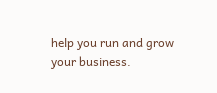help you run and grow your business.